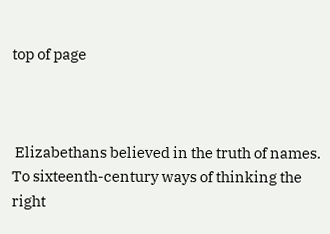top of page



 Elizabethans believed in the truth of names. To sixteenth-century ways of thinking the right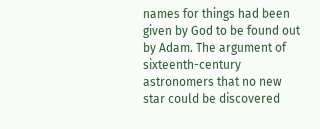names for things had been given by God to be found out by Adam. The argument of sixteenth-century astronomers that no new star could be discovered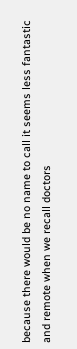because there would be no name to call it seems less fantastic and remote when we recall doctors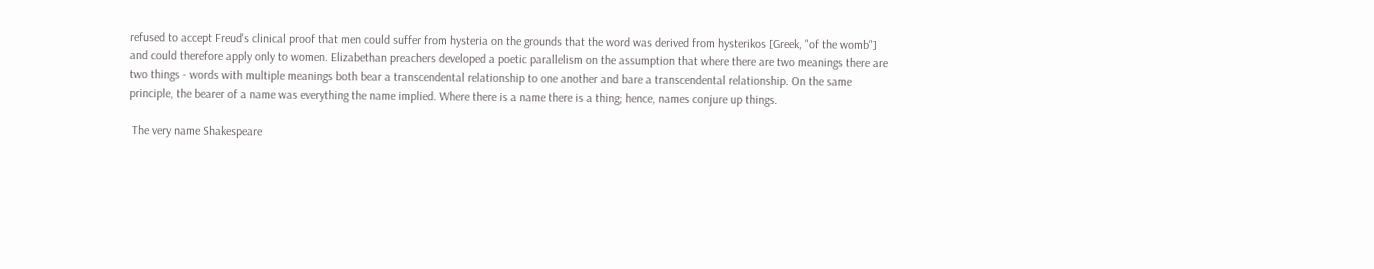refused to accept Freud's clinical proof that men could suffer from hysteria on the grounds that the word was derived from hysterikos [Greek, "of the womb"] and could therefore apply only to women. Elizabethan preachers developed a poetic parallelism on the assumption that where there are two meanings there are two things - words with multiple meanings both bear a transcendental relationship to one another and bare a transcendental relationship. On the same principle, the bearer of a name was everything the name implied. Where there is a name there is a thing; hence, names conjure up things.

 The very name Shakespeare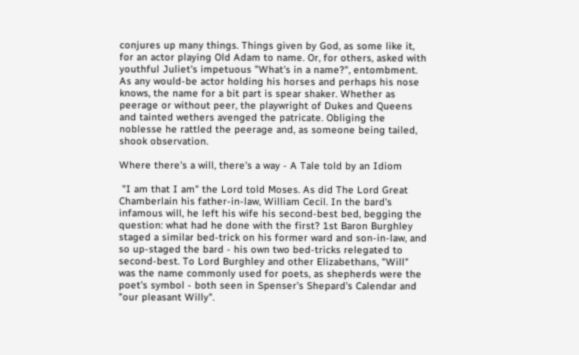conjures up many things. Things given by God, as some like it, for an actor playing Old Adam to name. Or, for others, asked with youthful Juliet's impetuous "What's in a name?", entombment. As any would-be actor holding his horses and perhaps his nose knows, the name for a bit part is spear shaker. Whether as peerage or without peer, the playwright of Dukes and Queens and tainted wethers avenged the patricate. Obliging the noblesse he rattled the peerage and, as someone being tailed, shook observation.

Where there's a will, there's a way - A Tale told by an Idiom

 "I am that I am" the Lord told Moses. As did The Lord Great Chamberlain his father-in-law, William Cecil. In the bard's infamous will, he left his wife his second-best bed, begging the question: what had he done with the first? 1st Baron Burghley staged a similar bed-trick on his former ward and son-in-law, and so up-staged the bard - his own two bed-tricks relegated to second-best. To Lord Burghley and other Elizabethans, "Will" was the name commonly used for poets, as shepherds were the poet's symbol - both seen in Spenser's Shepard's Calendar and "our pleasant Willy".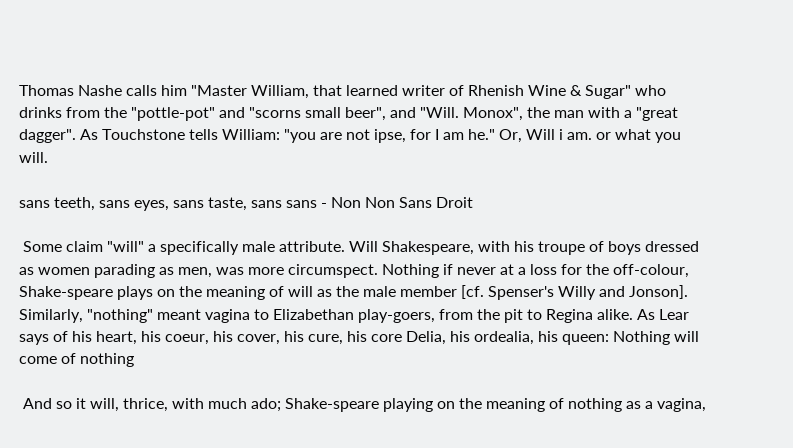Thomas Nashe calls him "Master William, that learned writer of Rhenish Wine & Sugar" who drinks from the "pottle-pot" and "scorns small beer", and "Will. Monox", the man with a "great dagger". As Touchstone tells William: "you are not ipse, for I am he." Or, Will i am. or what you will.

sans teeth, sans eyes, sans taste, sans sans - Non Non Sans Droit

 Some claim "will" a specifically male attribute. Will Shakespeare, with his troupe of boys dressed as women parading as men, was more circumspect. Nothing if never at a loss for the off-colour, Shake-speare plays on the meaning of will as the male member [cf. Spenser's Willy and Jonson]. Similarly, "nothing" meant vagina to Elizabethan play-goers, from the pit to Regina alike. As Lear says of his heart, his coeur, his cover, his cure, his core Delia, his ordealia, his queen: Nothing will come of nothing

 And so it will, thrice, with much ado; Shake-speare playing on the meaning of nothing as a vagina,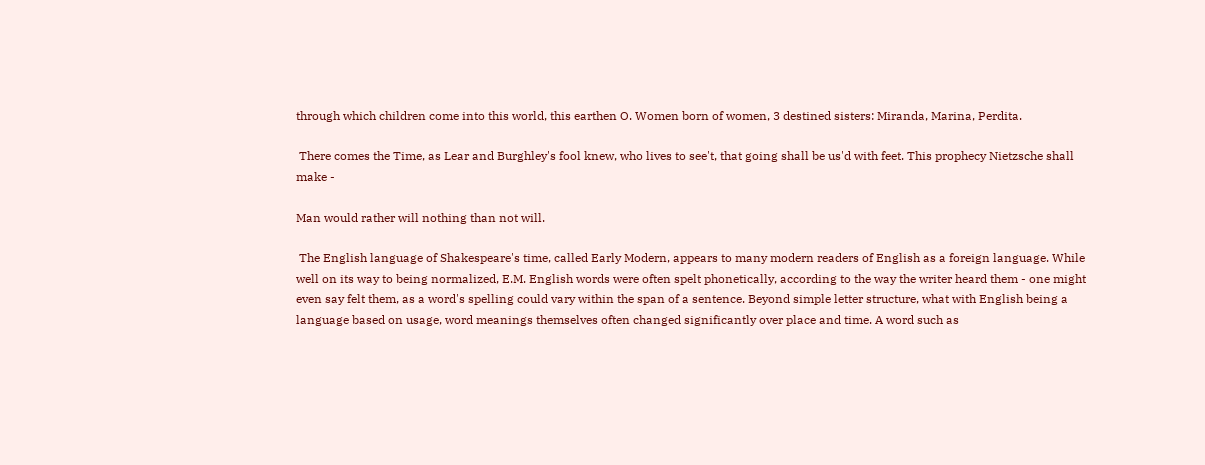through which children come into this world, this earthen O. Women born of women, 3 destined sisters: Miranda, Marina, Perdita.

 There comes the Time, as Lear and Burghley's fool knew, who lives to see't, that going shall be us'd with feet. This prophecy Nietzsche shall make -

Man would rather will nothing than not will.

 The English language of Shakespeare's time, called Early Modern, appears to many modern readers of English as a foreign language. While well on its way to being normalized, E.M. English words were often spelt phonetically, according to the way the writer heard them - one might even say felt them, as a word's spelling could vary within the span of a sentence. Beyond simple letter structure, what with English being a language based on usage, word meanings themselves often changed significantly over place and time. A word such as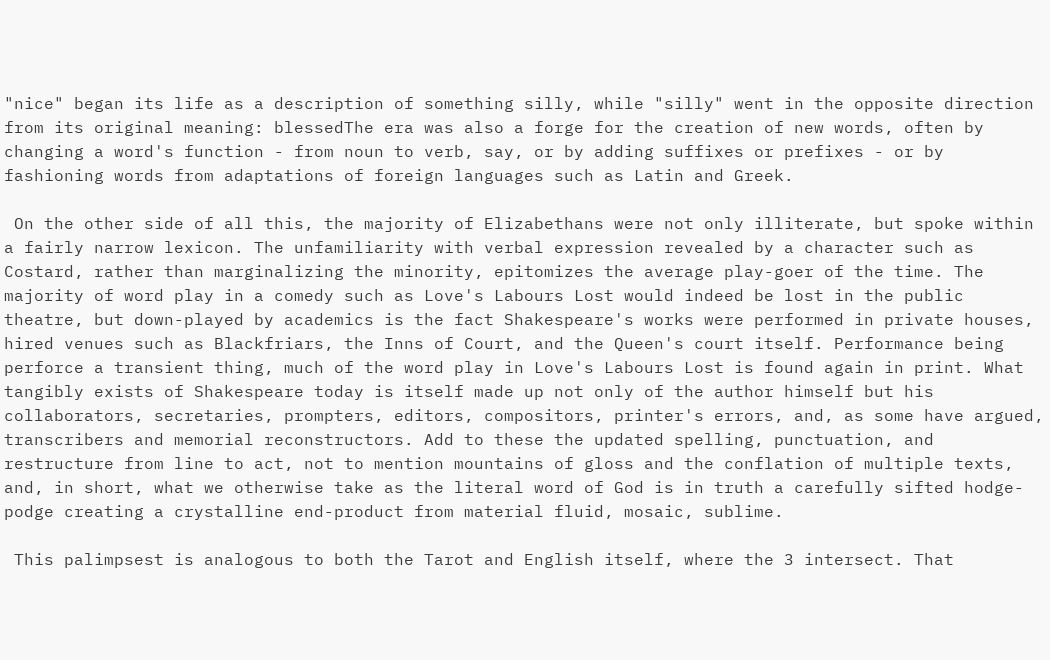"nice" began its life as a description of something silly, while "silly" went in the opposite direction from its original meaning: blessedThe era was also a forge for the creation of new words, often by changing a word's function - from noun to verb, say, or by adding suffixes or prefixes - or by fashioning words from adaptations of foreign languages such as Latin and Greek.

 On the other side of all this, the majority of Elizabethans were not only illiterate, but spoke within a fairly narrow lexicon. The unfamiliarity with verbal expression revealed by a character such as Costard, rather than marginalizing the minority, epitomizes the average play-goer of the time. The majority of word play in a comedy such as Love's Labours Lost would indeed be lost in the public theatre, but down-played by academics is the fact Shakespeare's works were performed in private houses, hired venues such as Blackfriars, the Inns of Court, and the Queen's court itself. Performance being perforce a transient thing, much of the word play in Love's Labours Lost is found again in print. What tangibly exists of Shakespeare today is itself made up not only of the author himself but his collaborators, secretaries, prompters, editors, compositors, printer's errors, and, as some have argued, transcribers and memorial reconstructors. Add to these the updated spelling, punctuation, and restructure from line to act, not to mention mountains of gloss and the conflation of multiple texts, and, in short, what we otherwise take as the literal word of God is in truth a carefully sifted hodge-podge creating a crystalline end-product from material fluid, mosaic, sublime.

 This palimpsest is analogous to both the Tarot and English itself, where the 3 intersect. That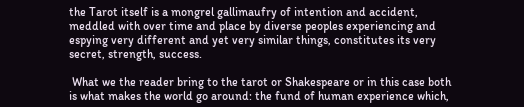the Tarot itself is a mongrel gallimaufry of intention and accident, meddled with over time and place by diverse peoples experiencing and espying very different and yet very similar things, constitutes its very secret, strength, success.

 What we the reader bring to the tarot or Shakespeare or in this case both is what makes the world go around: the fund of human experience which,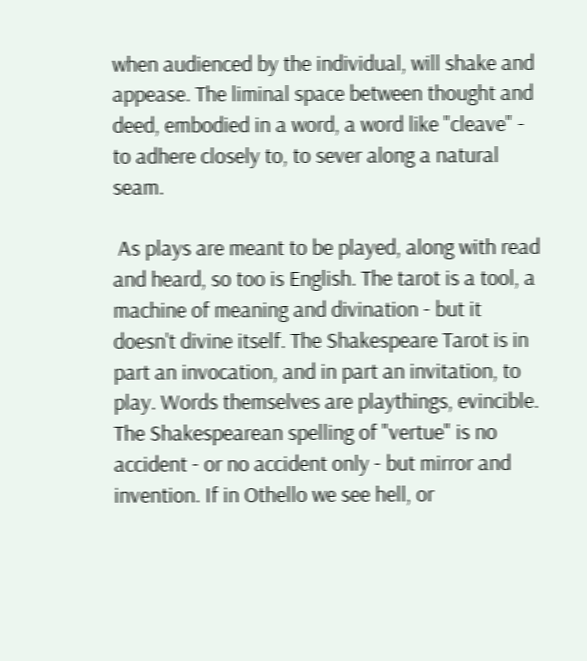when audienced by the individual, will shake and appease. The liminal space between thought and deed, embodied in a word, a word like "cleave" - to adhere closely to, to sever along a natural seam.

 As plays are meant to be played, along with read and heard, so too is English. The tarot is a tool, a machine of meaning and divination - but it doesn't divine itself. The Shakespeare Tarot is in part an invocation, and in part an invitation, to play. Words themselves are playthings, evincible. The Shakespearean spelling of "vertue" is no accident - or no accident only - but mirror and invention. If in Othello we see hell, or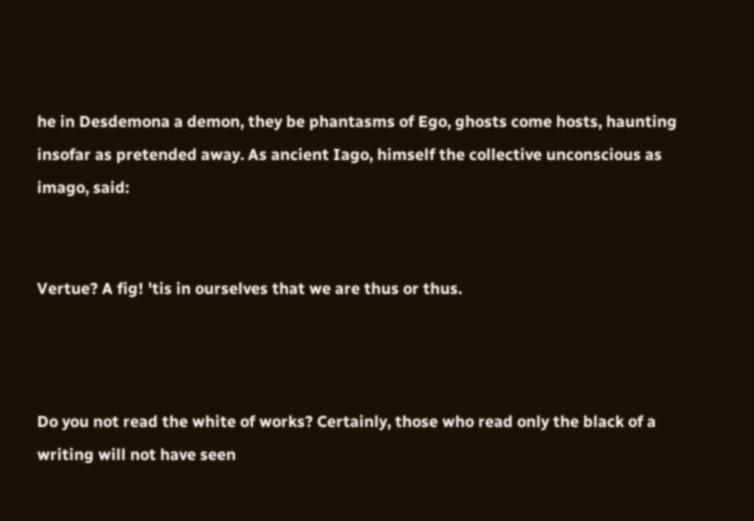he in Desdemona a demon, they be phantasms of Ego, ghosts come hosts, haunting insofar as pretended away. As ancient Iago, himself the collective unconscious as imago, said:


Vertue? A fig! 'tis in ourselves that we are thus or thus.



Do you not read the white of works? Certainly, those who read only the black of a writing will not have seen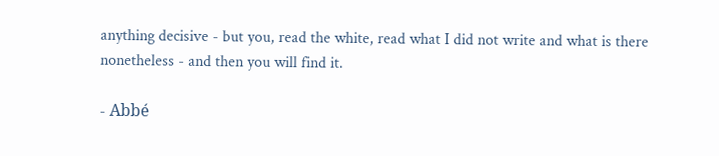anything decisive - but you, read the white, read what I did not write and what is there nonetheless - and then you will find it.

- Abbé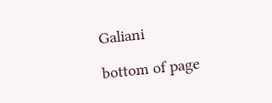Galiani

bottom of page